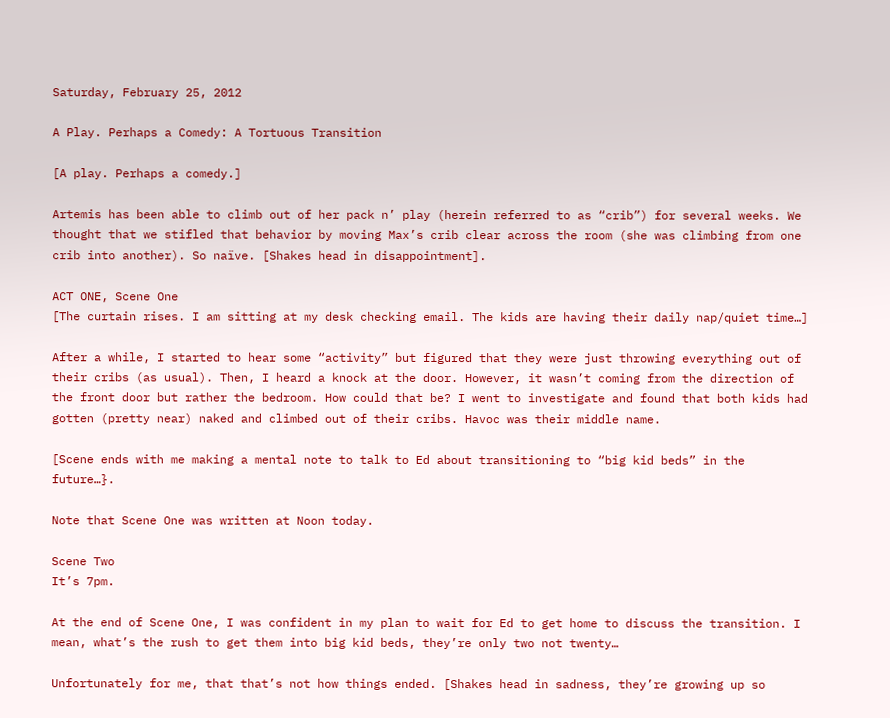Saturday, February 25, 2012

A Play. Perhaps a Comedy: A Tortuous Transition

[A play. Perhaps a comedy.]

Artemis has been able to climb out of her pack n’ play (herein referred to as “crib”) for several weeks. We thought that we stifled that behavior by moving Max’s crib clear across the room (she was climbing from one crib into another). So naïve. [Shakes head in disappointment].

ACT ONE, Scene One
[The curtain rises. I am sitting at my desk checking email. The kids are having their daily nap/quiet time…]

After a while, I started to hear some “activity” but figured that they were just throwing everything out of their cribs (as usual). Then, I heard a knock at the door. However, it wasn’t coming from the direction of the front door but rather the bedroom. How could that be? I went to investigate and found that both kids had gotten (pretty near) naked and climbed out of their cribs. Havoc was their middle name.

[Scene ends with me making a mental note to talk to Ed about transitioning to “big kid beds” in the future…}.

Note that Scene One was written at Noon today.

Scene Two
It’s 7pm.

At the end of Scene One, I was confident in my plan to wait for Ed to get home to discuss the transition. I mean, what’s the rush to get them into big kid beds, they’re only two not twenty…

Unfortunately for me, that that’s not how things ended. [Shakes head in sadness, they’re growing up so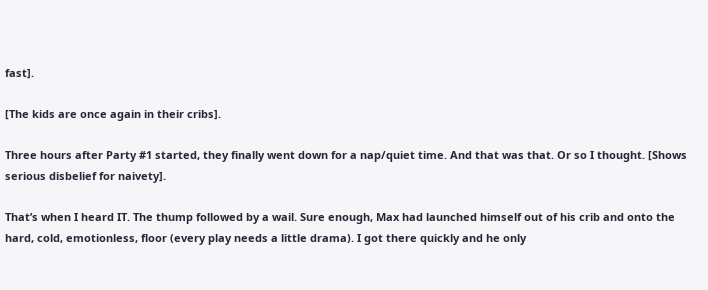fast].

[The kids are once again in their cribs].

Three hours after Party #1 started, they finally went down for a nap/quiet time. And that was that. Or so I thought. [Shows serious disbelief for naivety].

That’s when I heard IT. The thump followed by a wail. Sure enough, Max had launched himself out of his crib and onto the hard, cold, emotionless, floor (every play needs a little drama). I got there quickly and he only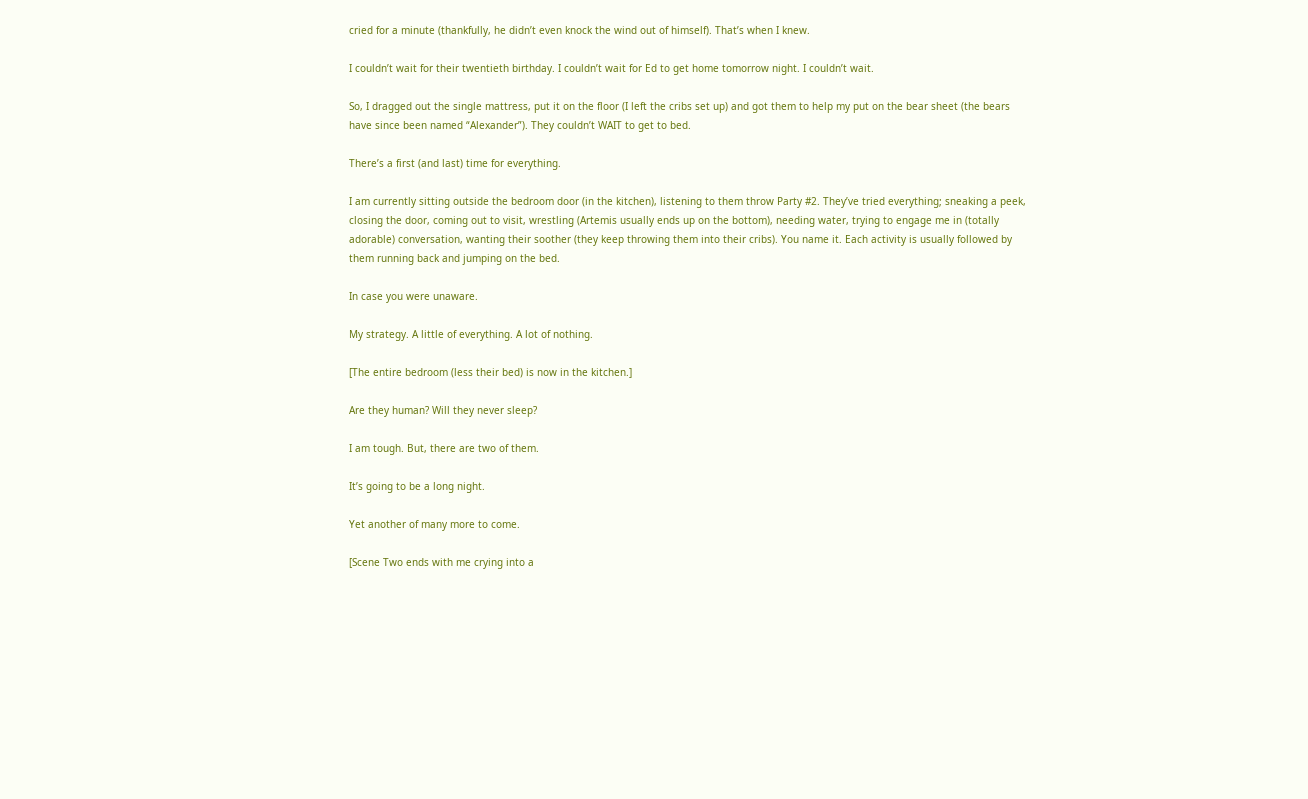cried for a minute (thankfully, he didn’t even knock the wind out of himself). That’s when I knew.

I couldn’t wait for their twentieth birthday. I couldn’t wait for Ed to get home tomorrow night. I couldn’t wait.

So, I dragged out the single mattress, put it on the floor (I left the cribs set up) and got them to help my put on the bear sheet (the bears have since been named “Alexander”). They couldn’t WAIT to get to bed.

There’s a first (and last) time for everything.

I am currently sitting outside the bedroom door (in the kitchen), listening to them throw Party #2. They’ve tried everything; sneaking a peek, closing the door, coming out to visit, wrestling (Artemis usually ends up on the bottom), needing water, trying to engage me in (totally adorable) conversation, wanting their soother (they keep throwing them into their cribs). You name it. Each activity is usually followed by them running back and jumping on the bed.

In case you were unaware.

My strategy. A little of everything. A lot of nothing.

[The entire bedroom (less their bed) is now in the kitchen.]

Are they human? Will they never sleep?

I am tough. But, there are two of them.

It’s going to be a long night.

Yet another of many more to come.

[Scene Two ends with me crying into a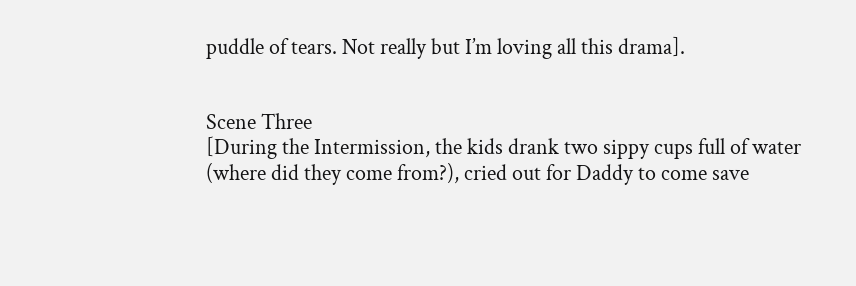puddle of tears. Not really but I’m loving all this drama].


Scene Three
[During the Intermission, the kids drank two sippy cups full of water (where did they come from?), cried out for Daddy to come save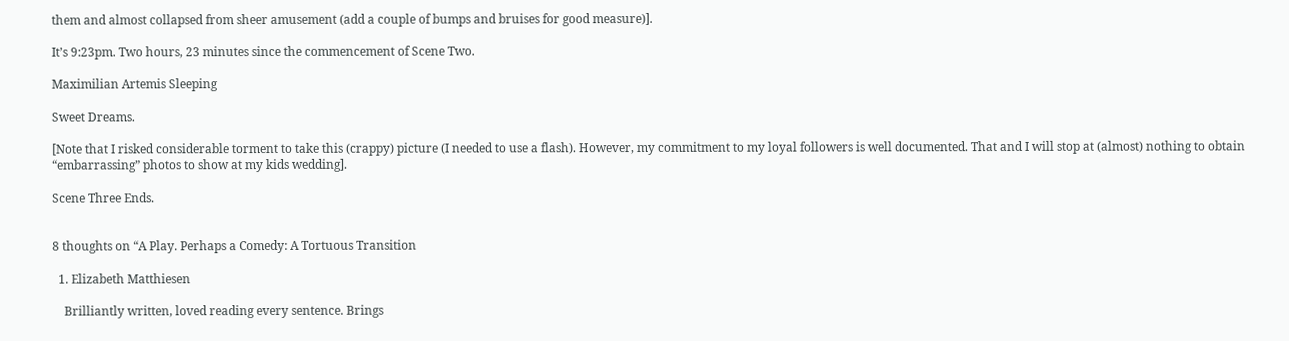them and almost collapsed from sheer amusement (add a couple of bumps and bruises for good measure)].

It’s 9:23pm. Two hours, 23 minutes since the commencement of Scene Two.

Maximilian Artemis Sleeping

Sweet Dreams.

[Note that I risked considerable torment to take this (crappy) picture (I needed to use a flash). However, my commitment to my loyal followers is well documented. That and I will stop at (almost) nothing to obtain “embarrassing” photos to show at my kids wedding].

Scene Three Ends.


8 thoughts on “A Play. Perhaps a Comedy: A Tortuous Transition

  1. Elizabeth Matthiesen

    Brilliantly written, loved reading every sentence. Brings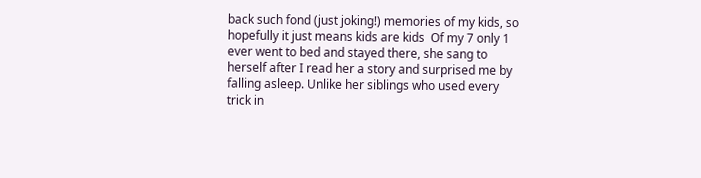back such fond (just joking!) memories of my kids, so hopefully it just means kids are kids  Of my 7 only 1 ever went to bed and stayed there, she sang to herself after I read her a story and surprised me by falling asleep. Unlike her siblings who used every trick in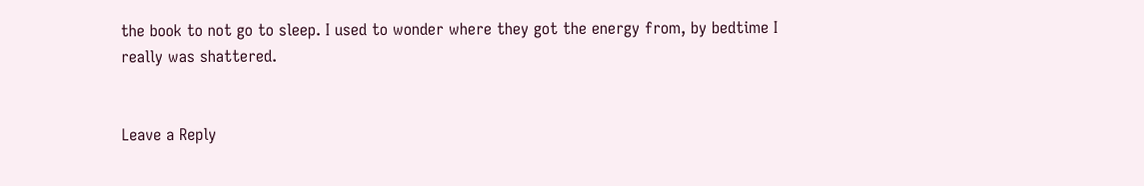the book to not go to sleep. I used to wonder where they got the energy from, by bedtime I really was shattered.


Leave a Reply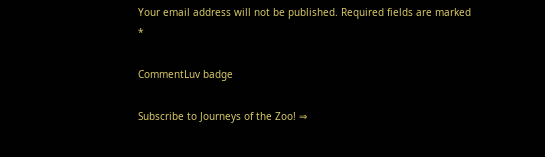Your email address will not be published. Required fields are marked *

CommentLuv badge

Subscribe to Journeys of the Zoo! ⇒